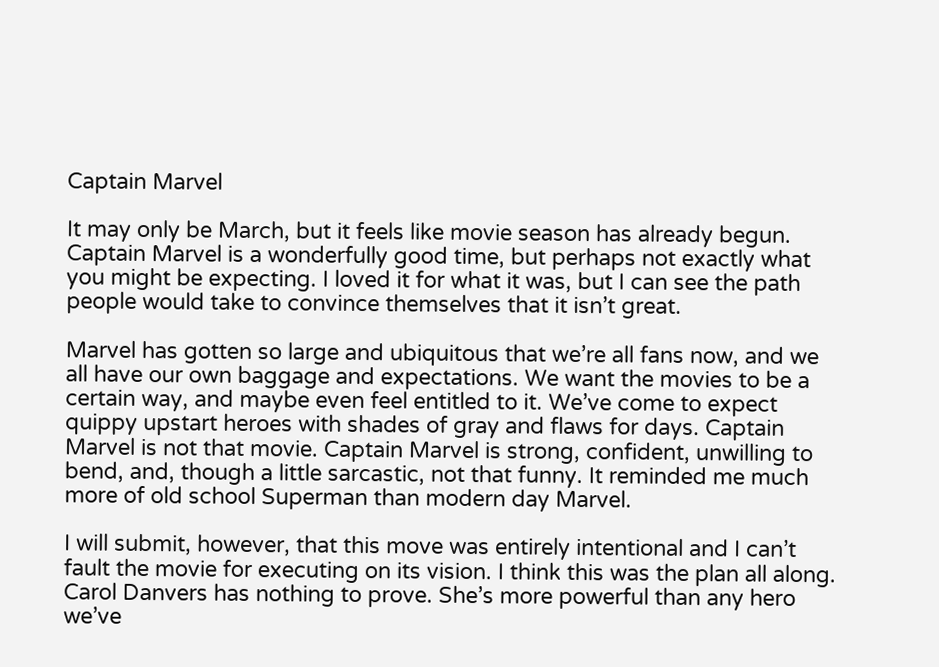Captain Marvel

It may only be March, but it feels like movie season has already begun. Captain Marvel is a wonderfully good time, but perhaps not exactly what you might be expecting. I loved it for what it was, but I can see the path people would take to convince themselves that it isn’t great.

Marvel has gotten so large and ubiquitous that we’re all fans now, and we all have our own baggage and expectations. We want the movies to be a certain way, and maybe even feel entitled to it. We’ve come to expect quippy upstart heroes with shades of gray and flaws for days. Captain Marvel is not that movie. Captain Marvel is strong, confident, unwilling to bend, and, though a little sarcastic, not that funny. It reminded me much more of old school Superman than modern day Marvel.

I will submit, however, that this move was entirely intentional and I can’t fault the movie for executing on its vision. I think this was the plan all along. Carol Danvers has nothing to prove. She’s more powerful than any hero we’ve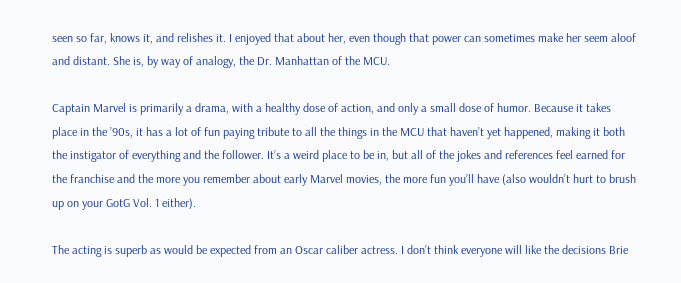seen so far, knows it, and relishes it. I enjoyed that about her, even though that power can sometimes make her seem aloof and distant. She is, by way of analogy, the Dr. Manhattan of the MCU.

Captain Marvel is primarily a drama, with a healthy dose of action, and only a small dose of humor. Because it takes place in the ’90s, it has a lot of fun paying tribute to all the things in the MCU that haven’t yet happened, making it both the instigator of everything and the follower. It’s a weird place to be in, but all of the jokes and references feel earned for the franchise and the more you remember about early Marvel movies, the more fun you’ll have (also wouldn’t hurt to brush up on your GotG Vol. 1 either).

The acting is superb as would be expected from an Oscar caliber actress. I don’t think everyone will like the decisions Brie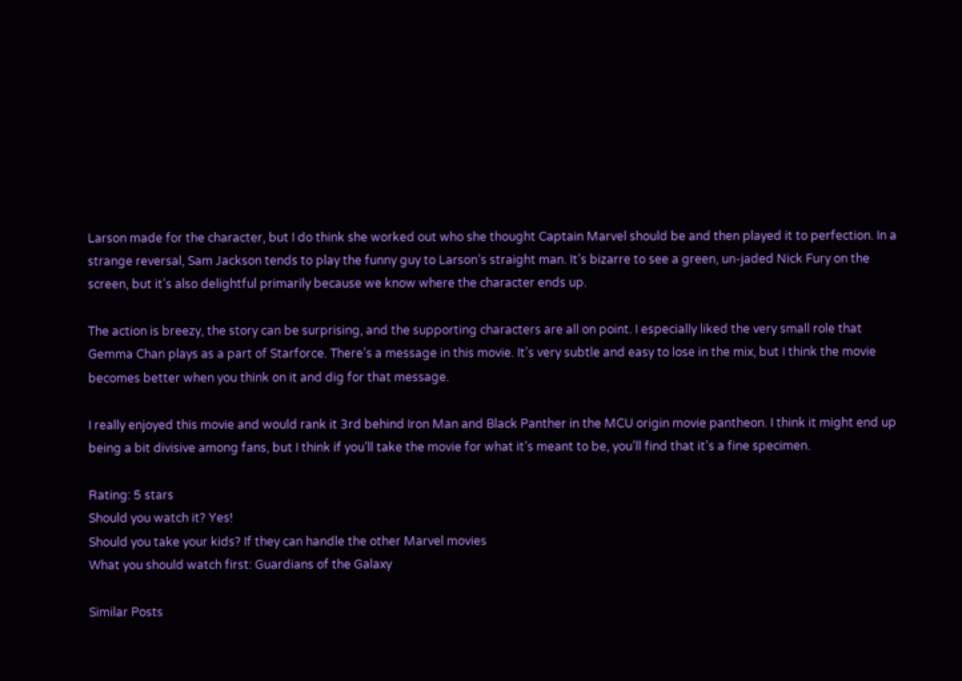Larson made for the character, but I do think she worked out who she thought Captain Marvel should be and then played it to perfection. In a strange reversal, Sam Jackson tends to play the funny guy to Larson’s straight man. It’s bizarre to see a green, un-jaded Nick Fury on the screen, but it’s also delightful primarily because we know where the character ends up.

The action is breezy, the story can be surprising, and the supporting characters are all on point. I especially liked the very small role that Gemma Chan plays as a part of Starforce. There’s a message in this movie. It’s very subtle and easy to lose in the mix, but I think the movie becomes better when you think on it and dig for that message.

I really enjoyed this movie and would rank it 3rd behind Iron Man and Black Panther in the MCU origin movie pantheon. I think it might end up being a bit divisive among fans, but I think if you’ll take the movie for what it’s meant to be, you’ll find that it’s a fine specimen.

Rating: 5 stars
Should you watch it? Yes!
Should you take your kids? If they can handle the other Marvel movies
What you should watch first: Guardians of the Galaxy

Similar Posts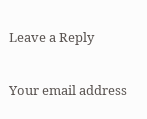Leave a Reply

Your email address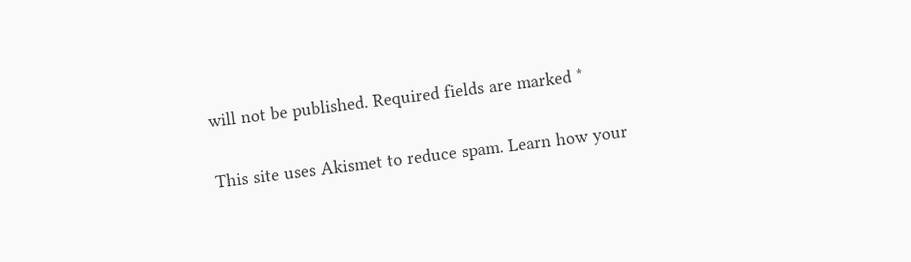will not be published. Required fields are marked *

This site uses Akismet to reduce spam. Learn how your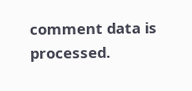comment data is processed.